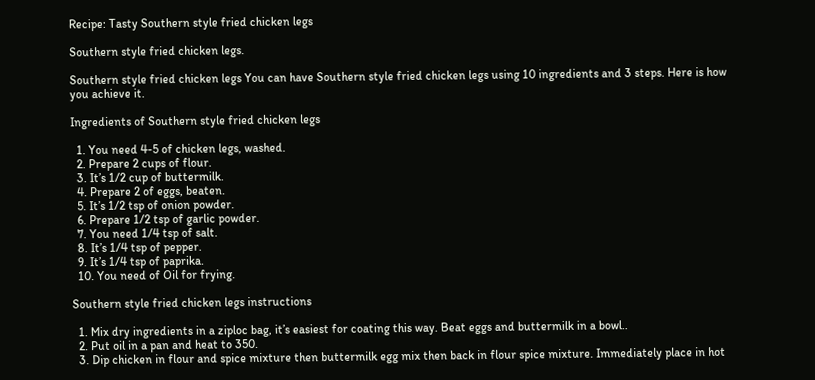Recipe: Tasty Southern style fried chicken legs

Southern style fried chicken legs.

Southern style fried chicken legs You can have Southern style fried chicken legs using 10 ingredients and 3 steps. Here is how you achieve it.

Ingredients of Southern style fried chicken legs

  1. You need 4-5 of chicken legs, washed.
  2. Prepare 2 cups of flour.
  3. It’s 1/2 cup of buttermilk.
  4. Prepare 2 of eggs, beaten.
  5. It’s 1/2 tsp of onion powder.
  6. Prepare 1/2 tsp of garlic powder.
  7. You need 1/4 tsp of salt.
  8. It’s 1/4 tsp of pepper.
  9. It’s 1/4 tsp of paprika.
  10. You need of Oil for frying.

Southern style fried chicken legs instructions

  1. Mix dry ingredients in a ziploc bag, it’s easiest for coating this way. Beat eggs and buttermilk in a bowl..
  2. Put oil in a pan and heat to 350.
  3. Dip chicken in flour and spice mixture then buttermilk egg mix then back in flour spice mixture. Immediately place in hot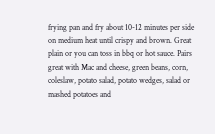frying pan and fry about 10-12 minutes per side on medium heat until crispy and brown. Great plain or you can toss in bbq or hot sauce. Pairs great with Mac and cheese, green beans, corn, coleslaw, potato salad, potato wedges, salad or mashed potatoes and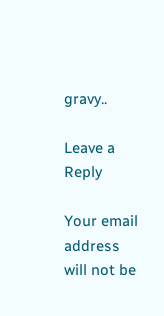gravy..

Leave a Reply

Your email address will not be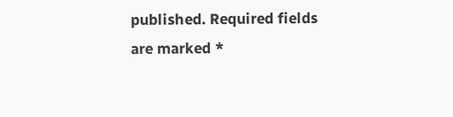published. Required fields are marked *